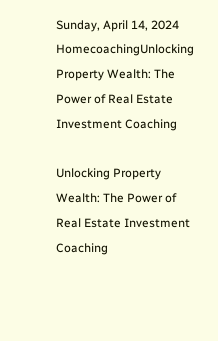Sunday, April 14, 2024
HomecoachingUnlocking Property Wealth: The Power of Real Estate Investment Coaching

Unlocking Property Wealth: The Power of Real Estate Investment Coaching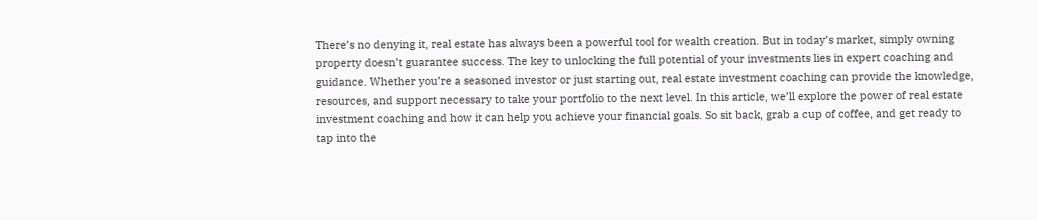There’s no denying it, real estate has always been a powerful tool for wealth creation. But in today’s market, simply owning property doesn’t guarantee success. The key to unlocking the full potential of your investments lies in expert coaching and guidance. Whether you’re a seasoned investor or just starting out, real estate investment coaching can provide the knowledge, resources, and support necessary to take your portfolio to the next level. In this article, we’ll explore the power of real estate investment coaching and how it can help you achieve your financial goals. So sit back, grab a cup of coffee, and get ready to tap into the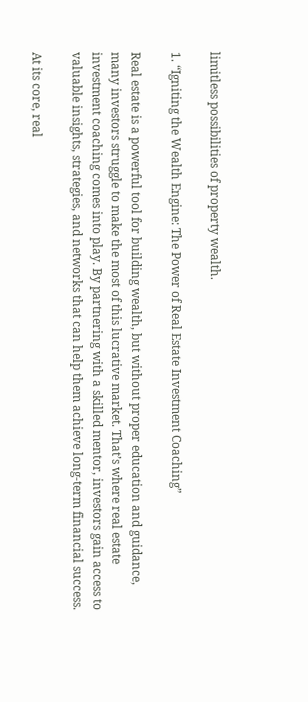limitless possibilities of property wealth.

1. “Igniting the Wealth Engine: The Power of Real Estate Investment Coaching”

Real estate is a powerful tool for building wealth, but without proper education and guidance, many investors struggle to make the most of this lucrative market. That’s where real estate investment coaching comes into play. By partnering with a skilled mentor, investors gain access to valuable insights, strategies, and networks that can help them achieve long-term financial success.

At its core, real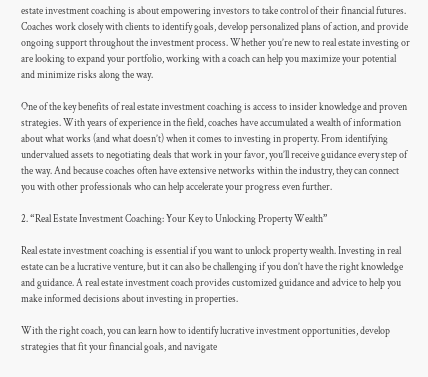estate investment coaching is about empowering investors to take control of their financial futures. Coaches work closely with clients to identify goals, develop personalized plans of action, and provide ongoing support throughout the investment process. Whether you’re new to real estate investing or are looking to expand your portfolio, working with a coach can help you maximize your potential and minimize risks along the way.

One of the key benefits of real estate investment coaching is access to insider knowledge and proven strategies. With years of experience in the field, coaches have accumulated a wealth of information about what works (and what doesn’t) when it comes to investing in property. From identifying undervalued assets to negotiating deals that work in your favor, you’ll receive guidance every step of the way. And because coaches often have extensive networks within the industry, they can connect you with other professionals who can help accelerate your progress even further.

2. “Real Estate Investment Coaching: Your Key to Unlocking Property Wealth”

Real estate investment coaching is essential if you want to unlock property wealth. Investing in real estate can be a lucrative venture, but it can also be challenging if you don’t have the right knowledge and guidance. A real estate investment coach provides customized guidance and advice to help you make informed decisions about investing in properties.

With the right coach, you can learn how to identify lucrative investment opportunities, develop strategies that fit your financial goals, and navigate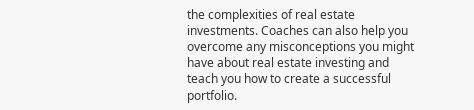the complexities of real estate investments. Coaches can also help you overcome any misconceptions you might have about real estate investing and teach you how to create a successful portfolio.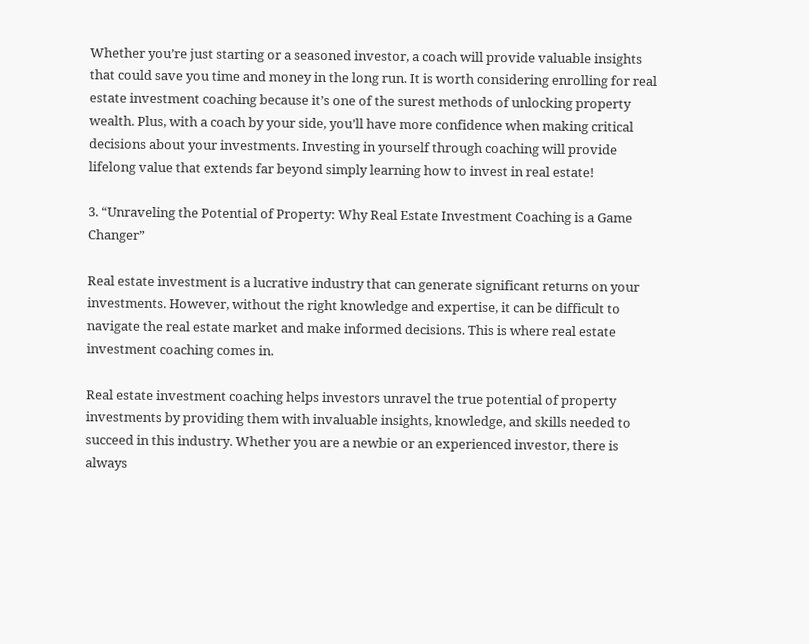Whether you’re just starting or a seasoned investor, a coach will provide valuable insights that could save you time and money in the long run. It is worth considering enrolling for real estate investment coaching because it’s one of the surest methods of unlocking property wealth. Plus, with a coach by your side, you’ll have more confidence when making critical decisions about your investments. Investing in yourself through coaching will provide lifelong value that extends far beyond simply learning how to invest in real estate!

3. “Unraveling the Potential of Property: Why Real Estate Investment Coaching is a Game Changer”

Real estate investment is a lucrative industry that can generate significant returns on your investments. However, without the right knowledge and expertise, it can be difficult to navigate the real estate market and make informed decisions. This is where real estate investment coaching comes in.

Real estate investment coaching helps investors unravel the true potential of property investments by providing them with invaluable insights, knowledge, and skills needed to succeed in this industry. Whether you are a newbie or an experienced investor, there is always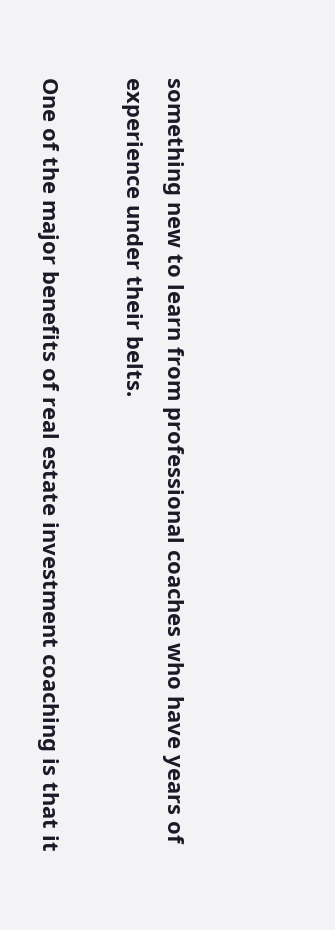something new to learn from professional coaches who have years of experience under their belts.

One of the major benefits of real estate investment coaching is that it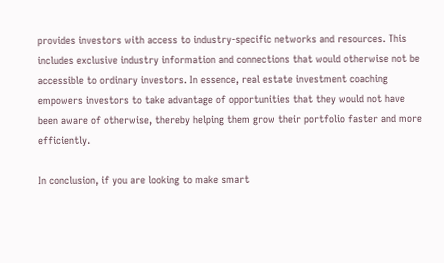provides investors with access to industry-specific networks and resources. This includes exclusive industry information and connections that would otherwise not be accessible to ordinary investors. In essence, real estate investment coaching empowers investors to take advantage of opportunities that they would not have been aware of otherwise, thereby helping them grow their portfolio faster and more efficiently.

In conclusion, if you are looking to make smart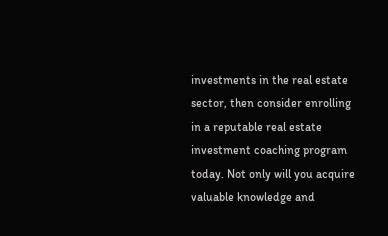investments in the real estate sector, then consider enrolling in a reputable real estate investment coaching program today. Not only will you acquire valuable knowledge and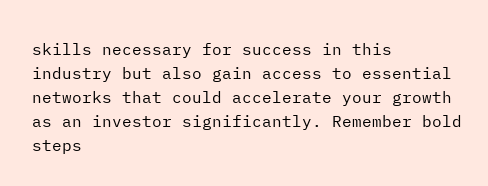skills necessary for success in this industry but also gain access to essential networks that could accelerate your growth as an investor significantly. Remember bold steps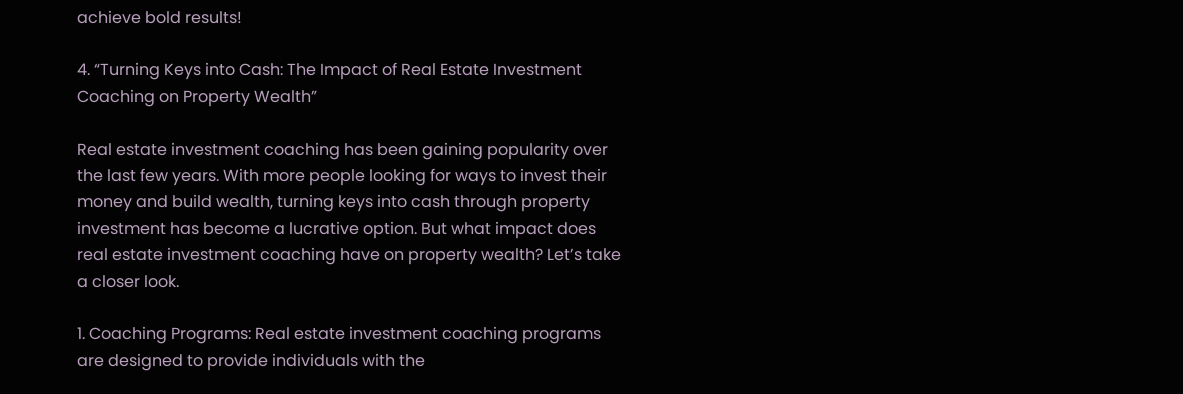achieve bold results!

4. “Turning Keys into Cash: The Impact of Real Estate Investment Coaching on Property Wealth”

Real estate investment coaching has been gaining popularity over the last few years. With more people looking for ways to invest their money and build wealth, turning keys into cash through property investment has become a lucrative option. But what impact does real estate investment coaching have on property wealth? Let’s take a closer look.

1. Coaching Programs: Real estate investment coaching programs are designed to provide individuals with the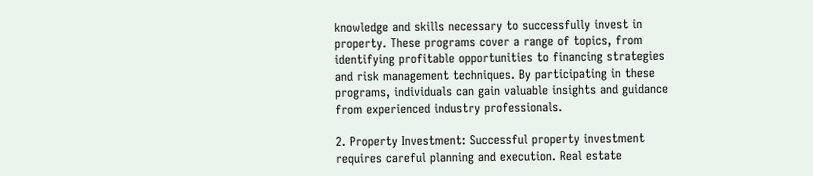knowledge and skills necessary to successfully invest in property. These programs cover a range of topics, from identifying profitable opportunities to financing strategies and risk management techniques. By participating in these programs, individuals can gain valuable insights and guidance from experienced industry professionals.

2. Property Investment: Successful property investment requires careful planning and execution. Real estate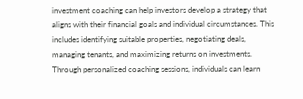investment coaching can help investors develop a strategy that aligns with their financial goals and individual circumstances. This includes identifying suitable properties, negotiating deals, managing tenants, and maximizing returns on investments. Through personalized coaching sessions, individuals can learn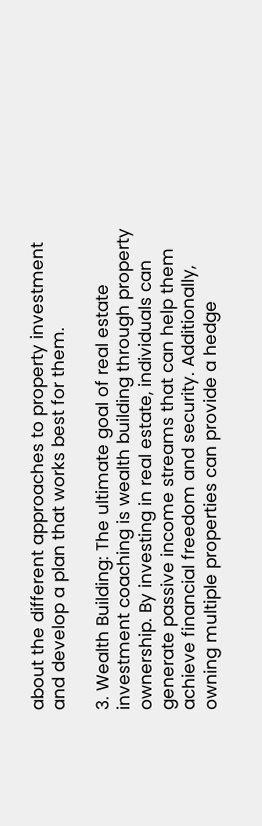about the different approaches to property investment and develop a plan that works best for them.

3. Wealth Building: The ultimate goal of real estate investment coaching is wealth building through property ownership. By investing in real estate, individuals can generate passive income streams that can help them achieve financial freedom and security. Additionally, owning multiple properties can provide a hedge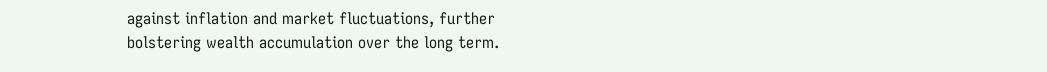against inflation and market fluctuations, further bolstering wealth accumulation over the long term.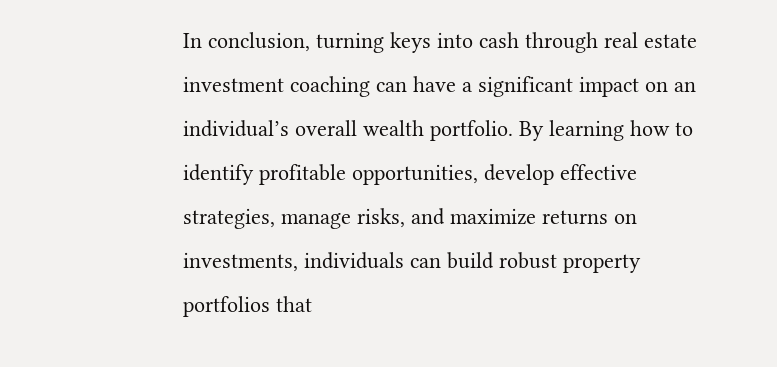In conclusion, turning keys into cash through real estate investment coaching can have a significant impact on an individual’s overall wealth portfolio. By learning how to identify profitable opportunities, develop effective strategies, manage risks, and maximize returns on investments, individuals can build robust property portfolios that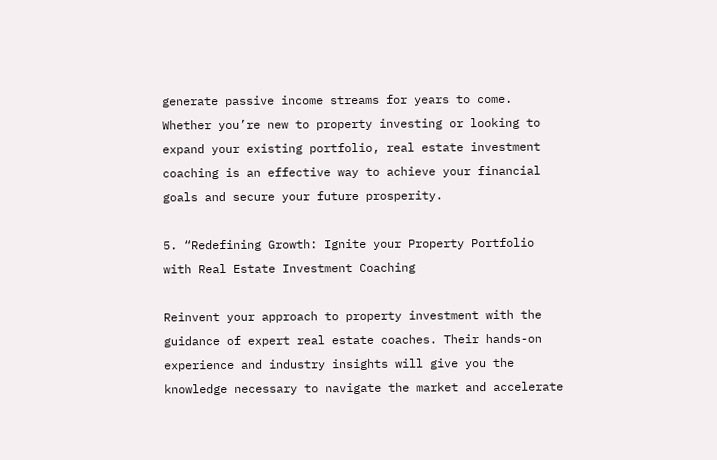generate passive income streams for years to come. Whether you’re new to property investing or looking to expand your existing portfolio, real estate investment coaching is an effective way to achieve your financial goals and secure your future prosperity.

5. “Redefining Growth: Ignite your Property Portfolio with Real Estate Investment Coaching

Reinvent your approach to property investment with the guidance of expert real estate coaches. Their hands-on experience and industry insights will give you the knowledge necessary to navigate the market and accelerate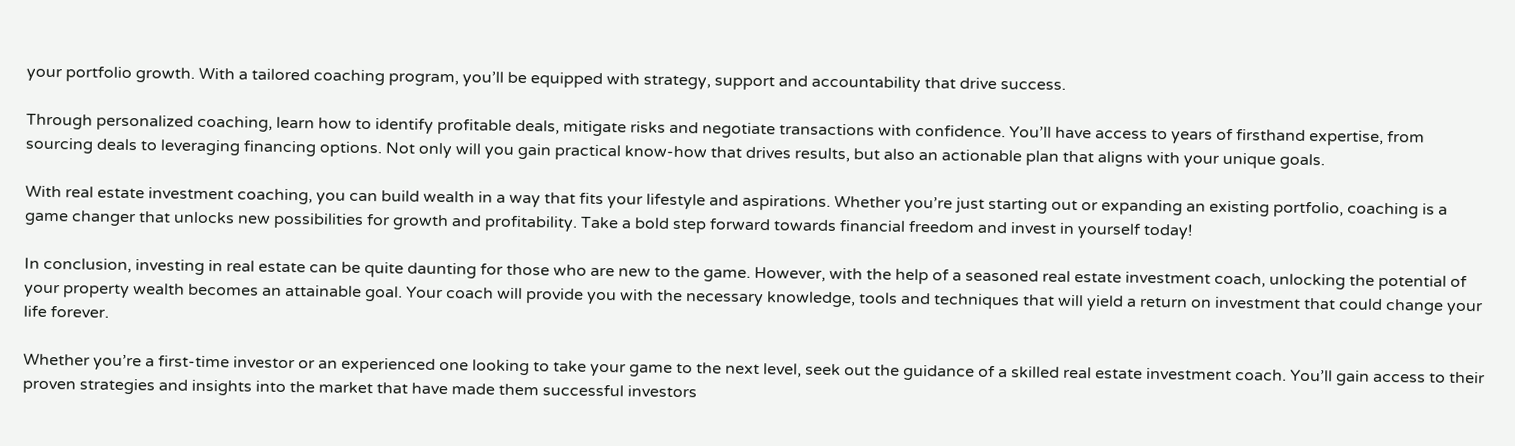your portfolio growth. With a tailored coaching program, you’ll be equipped with strategy, support and accountability that drive success.

Through personalized coaching, learn how to identify profitable deals, mitigate risks and negotiate transactions with confidence. You’ll have access to years of firsthand expertise, from sourcing deals to leveraging financing options. Not only will you gain practical know-how that drives results, but also an actionable plan that aligns with your unique goals.

With real estate investment coaching, you can build wealth in a way that fits your lifestyle and aspirations. Whether you’re just starting out or expanding an existing portfolio, coaching is a game changer that unlocks new possibilities for growth and profitability. Take a bold step forward towards financial freedom and invest in yourself today!

In conclusion, investing in real estate can be quite daunting for those who are new to the game. However, with the help of a seasoned real estate investment coach, unlocking the potential of your property wealth becomes an attainable goal. Your coach will provide you with the necessary knowledge, tools and techniques that will yield a return on investment that could change your life forever.

Whether you’re a first-time investor or an experienced one looking to take your game to the next level, seek out the guidance of a skilled real estate investment coach. You’ll gain access to their proven strategies and insights into the market that have made them successful investors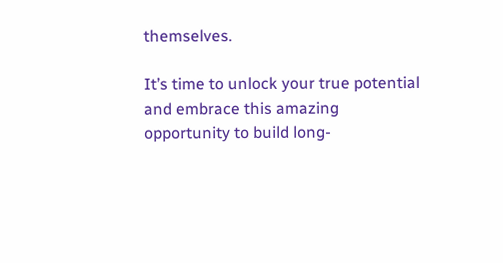themselves.

It’s time to unlock your true potential and embrace this amazing opportunity to build long-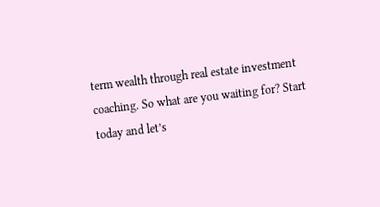term wealth through real estate investment coaching. So what are you waiting for? Start today and let’s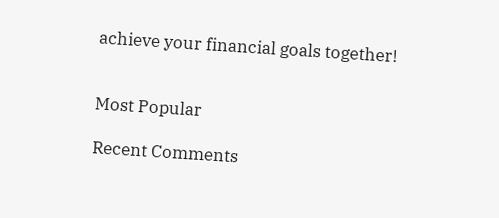achieve your financial goals together!


Most Popular

Recent Comments